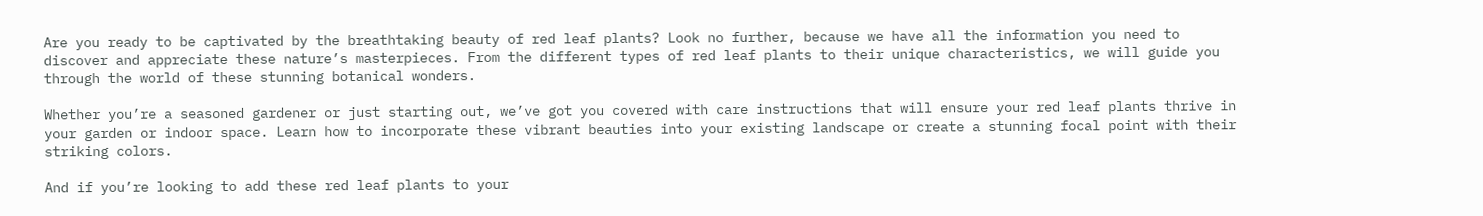Are you ready to be captivated by the breathtaking beauty of red leaf plants? Look no further, because we have all the information you need to discover and appreciate these nature’s masterpieces. From the different types of red leaf plants to their unique characteristics, we will guide you through the world of these stunning botanical wonders.

Whether you’re a seasoned gardener or just starting out, we’ve got you covered with care instructions that will ensure your red leaf plants thrive in your garden or indoor space. Learn how to incorporate these vibrant beauties into your existing landscape or create a stunning focal point with their striking colors.

And if you’re looking to add these red leaf plants to your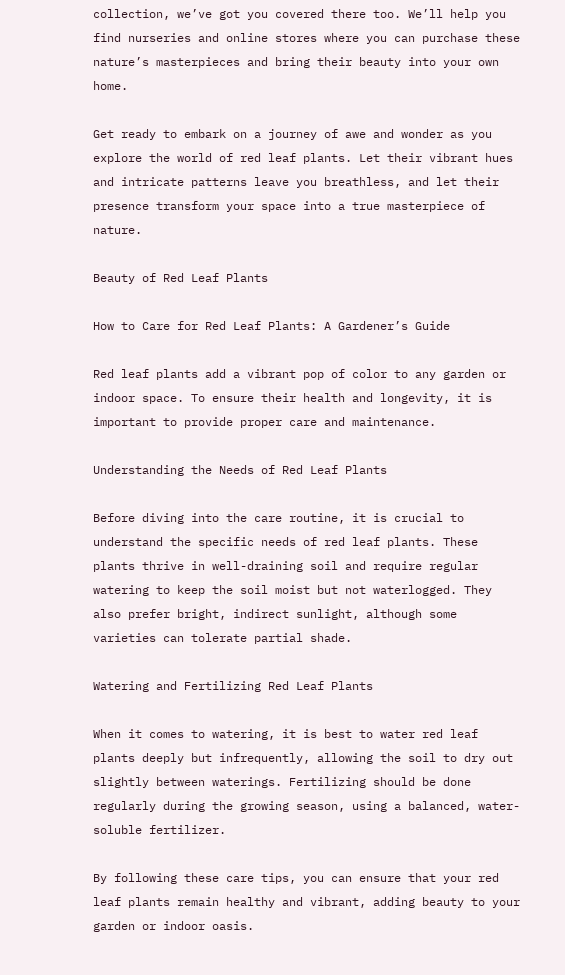collection, we’ve got you covered there too. We’ll help you find nurseries and online stores where you can purchase these nature’s masterpieces and bring their beauty into your own home.

Get ready to embark on a journey of awe and wonder as you explore the world of red leaf plants. Let their vibrant hues and intricate patterns leave you breathless, and let their presence transform your space into a true masterpiece of nature.

Beauty of Red Leaf Plants

How to Care for Red Leaf Plants: A Gardener’s Guide

Red leaf plants add a vibrant pop of color to any garden or indoor space. To ensure their health and longevity, it is important to provide proper care and maintenance.

Understanding the Needs of Red Leaf Plants

Before diving into the care routine, it is crucial to understand the specific needs of red leaf plants. These plants thrive in well-draining soil and require regular watering to keep the soil moist but not waterlogged. They also prefer bright, indirect sunlight, although some varieties can tolerate partial shade.

Watering and Fertilizing Red Leaf Plants

When it comes to watering, it is best to water red leaf plants deeply but infrequently, allowing the soil to dry out slightly between waterings. Fertilizing should be done regularly during the growing season, using a balanced, water-soluble fertilizer.

By following these care tips, you can ensure that your red leaf plants remain healthy and vibrant, adding beauty to your garden or indoor oasis.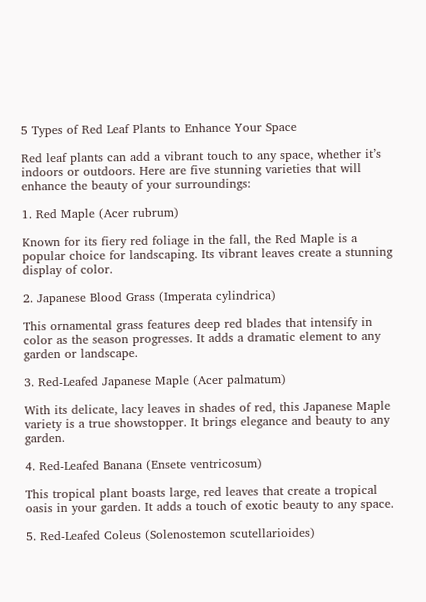5 Types of Red Leaf Plants to Enhance Your Space

Red leaf plants can add a vibrant touch to any space, whether it’s indoors or outdoors. Here are five stunning varieties that will enhance the beauty of your surroundings:

1. Red Maple (Acer rubrum)

Known for its fiery red foliage in the fall, the Red Maple is a popular choice for landscaping. Its vibrant leaves create a stunning display of color.

2. Japanese Blood Grass (Imperata cylindrica)

This ornamental grass features deep red blades that intensify in color as the season progresses. It adds a dramatic element to any garden or landscape.

3. Red-Leafed Japanese Maple (Acer palmatum)

With its delicate, lacy leaves in shades of red, this Japanese Maple variety is a true showstopper. It brings elegance and beauty to any garden.

4. Red-Leafed Banana (Ensete ventricosum)

This tropical plant boasts large, red leaves that create a tropical oasis in your garden. It adds a touch of exotic beauty to any space.

5. Red-Leafed Coleus (Solenostemon scutellarioides)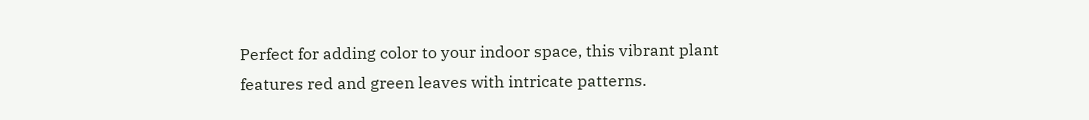Perfect for adding color to your indoor space, this vibrant plant features red and green leaves with intricate patterns.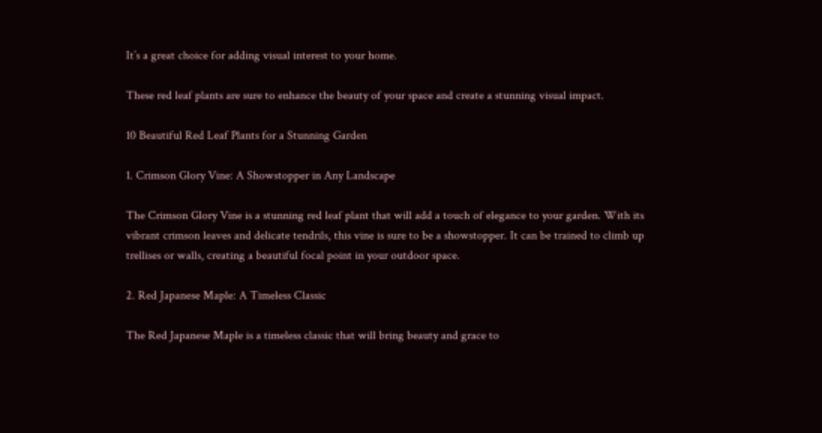It’s a great choice for adding visual interest to your home.

These red leaf plants are sure to enhance the beauty of your space and create a stunning visual impact.

10 Beautiful Red Leaf Plants for a Stunning Garden

1. Crimson Glory Vine: A Showstopper in Any Landscape

The Crimson Glory Vine is a stunning red leaf plant that will add a touch of elegance to your garden. With its vibrant crimson leaves and delicate tendrils, this vine is sure to be a showstopper. It can be trained to climb up trellises or walls, creating a beautiful focal point in your outdoor space.

2. Red Japanese Maple: A Timeless Classic

The Red Japanese Maple is a timeless classic that will bring beauty and grace to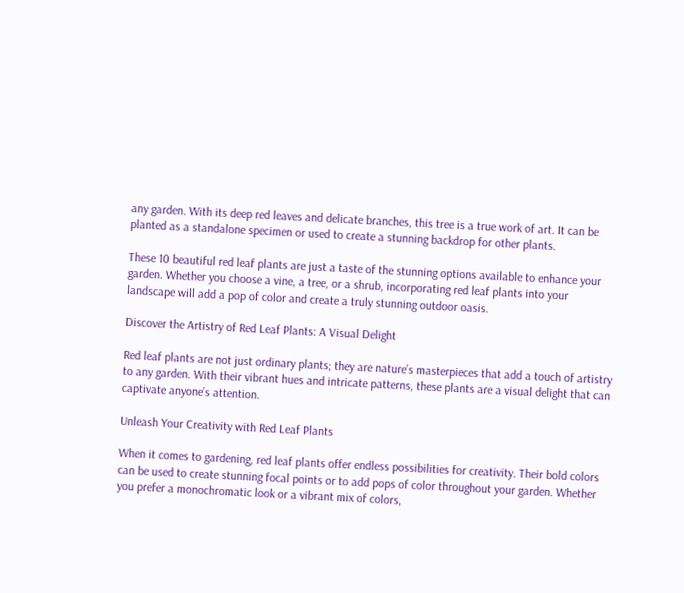any garden. With its deep red leaves and delicate branches, this tree is a true work of art. It can be planted as a standalone specimen or used to create a stunning backdrop for other plants.

These 10 beautiful red leaf plants are just a taste of the stunning options available to enhance your garden. Whether you choose a vine, a tree, or a shrub, incorporating red leaf plants into your landscape will add a pop of color and create a truly stunning outdoor oasis.

Discover the Artistry of Red Leaf Plants: A Visual Delight

Red leaf plants are not just ordinary plants; they are nature’s masterpieces that add a touch of artistry to any garden. With their vibrant hues and intricate patterns, these plants are a visual delight that can captivate anyone’s attention.

Unleash Your Creativity with Red Leaf Plants

When it comes to gardening, red leaf plants offer endless possibilities for creativity. Their bold colors can be used to create stunning focal points or to add pops of color throughout your garden. Whether you prefer a monochromatic look or a vibrant mix of colors,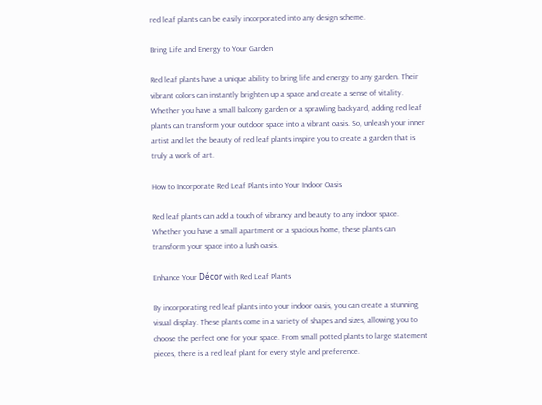red leaf plants can be easily incorporated into any design scheme.

Bring Life and Energy to Your Garden

Red leaf plants have a unique ability to bring life and energy to any garden. Their vibrant colors can instantly brighten up a space and create a sense of vitality. Whether you have a small balcony garden or a sprawling backyard, adding red leaf plants can transform your outdoor space into a vibrant oasis. So, unleash your inner artist and let the beauty of red leaf plants inspire you to create a garden that is truly a work of art.

How to Incorporate Red Leaf Plants into Your Indoor Oasis

Red leaf plants can add a touch of vibrancy and beauty to any indoor space. Whether you have a small apartment or a spacious home, these plants can transform your space into a lush oasis.

Enhance Your Décor with Red Leaf Plants

By incorporating red leaf plants into your indoor oasis, you can create a stunning visual display. These plants come in a variety of shapes and sizes, allowing you to choose the perfect one for your space. From small potted plants to large statement pieces, there is a red leaf plant for every style and preference.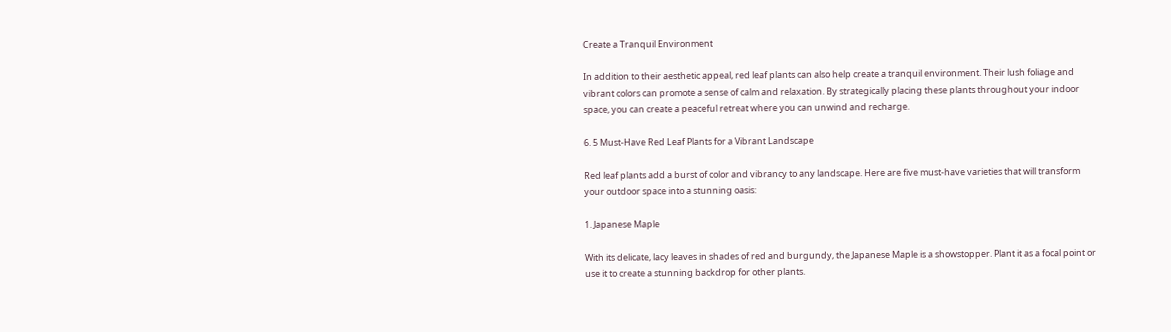Create a Tranquil Environment

In addition to their aesthetic appeal, red leaf plants can also help create a tranquil environment. Their lush foliage and vibrant colors can promote a sense of calm and relaxation. By strategically placing these plants throughout your indoor space, you can create a peaceful retreat where you can unwind and recharge.

6. 5 Must-Have Red Leaf Plants for a Vibrant Landscape

Red leaf plants add a burst of color and vibrancy to any landscape. Here are five must-have varieties that will transform your outdoor space into a stunning oasis:

1. Japanese Maple

With its delicate, lacy leaves in shades of red and burgundy, the Japanese Maple is a showstopper. Plant it as a focal point or use it to create a stunning backdrop for other plants.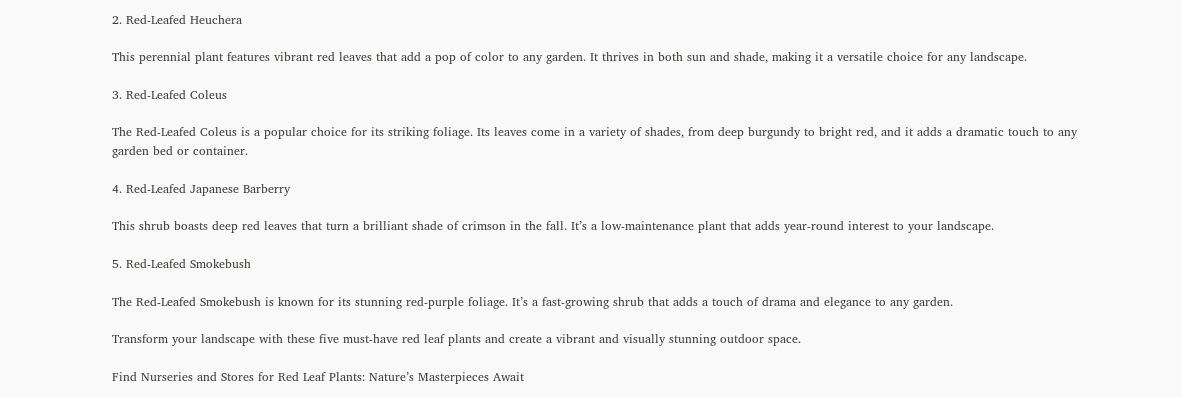2. Red-Leafed Heuchera

This perennial plant features vibrant red leaves that add a pop of color to any garden. It thrives in both sun and shade, making it a versatile choice for any landscape.

3. Red-Leafed Coleus

The Red-Leafed Coleus is a popular choice for its striking foliage. Its leaves come in a variety of shades, from deep burgundy to bright red, and it adds a dramatic touch to any garden bed or container.

4. Red-Leafed Japanese Barberry

This shrub boasts deep red leaves that turn a brilliant shade of crimson in the fall. It’s a low-maintenance plant that adds year-round interest to your landscape.

5. Red-Leafed Smokebush

The Red-Leafed Smokebush is known for its stunning red-purple foliage. It’s a fast-growing shrub that adds a touch of drama and elegance to any garden.

Transform your landscape with these five must-have red leaf plants and create a vibrant and visually stunning outdoor space.

Find Nurseries and Stores for Red Leaf Plants: Nature’s Masterpieces Await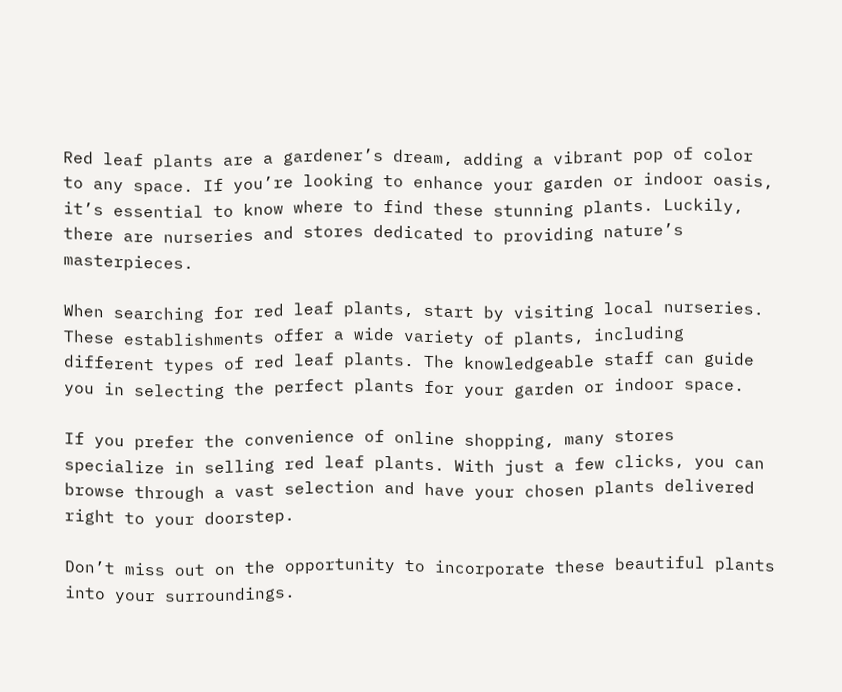Red leaf plants are a gardener’s dream, adding a vibrant pop of color to any space. If you’re looking to enhance your garden or indoor oasis, it’s essential to know where to find these stunning plants. Luckily, there are nurseries and stores dedicated to providing nature’s masterpieces.

When searching for red leaf plants, start by visiting local nurseries. These establishments offer a wide variety of plants, including different types of red leaf plants. The knowledgeable staff can guide you in selecting the perfect plants for your garden or indoor space.

If you prefer the convenience of online shopping, many stores specialize in selling red leaf plants. With just a few clicks, you can browse through a vast selection and have your chosen plants delivered right to your doorstep.

Don’t miss out on the opportunity to incorporate these beautiful plants into your surroundings.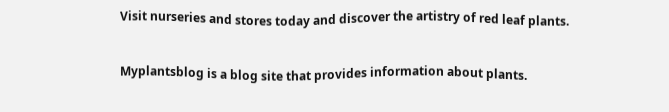Visit nurseries and stores today and discover the artistry of red leaf plants.


Myplantsblog is a blog site that provides information about plants.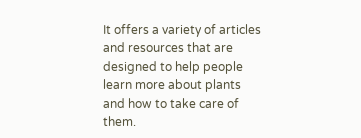It offers a variety of articles and resources that are designed to help people learn more about plants and how to take care of them.